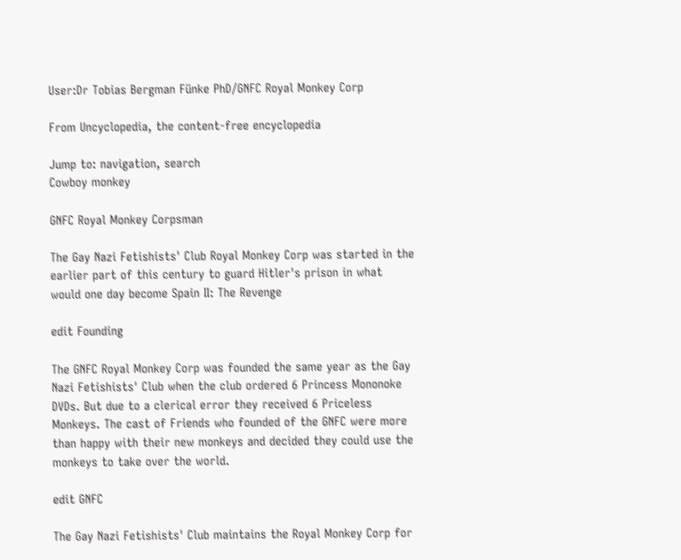User:Dr Tobias Bergman Fünke PhD/GNFC Royal Monkey Corp

From Uncyclopedia, the content-free encyclopedia

Jump to: navigation, search
Cowboy monkey

GNFC Royal Monkey Corpsman

The Gay Nazi Fetishists' Club Royal Monkey Corp was started in the earlier part of this century to guard Hitler's prison in what would one day become Spain II: The Revenge

edit Founding

The GNFC Royal Monkey Corp was founded the same year as the Gay Nazi Fetishists' Club when the club ordered 6 Princess Mononoke DVDs. But due to a clerical error they received 6 Priceless Monkeys. The cast of Friends who founded of the GNFC were more than happy with their new monkeys and decided they could use the monkeys to take over the world.

edit GNFC

The Gay Nazi Fetishists' Club maintains the Royal Monkey Corp for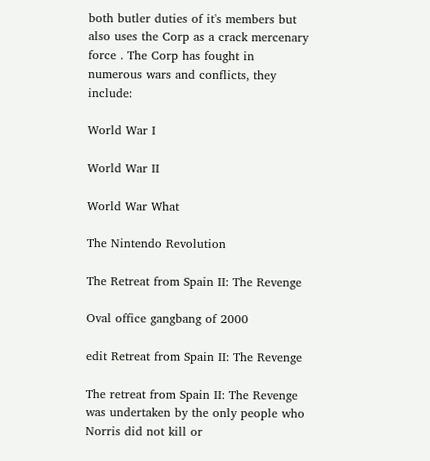both butler duties of it's members but also uses the Corp as a crack mercenary force . The Corp has fought in numerous wars and conflicts, they include:

World War I

World War II

World War What

The Nintendo Revolution

The Retreat from Spain II: The Revenge

Oval office gangbang of 2000

edit Retreat from Spain II: The Revenge

The retreat from Spain II: The Revenge was undertaken by the only people who Norris did not kill or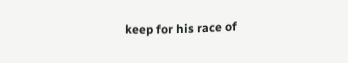keep for his race of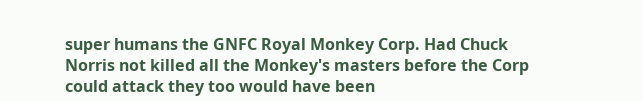super humans the GNFC Royal Monkey Corp. Had Chuck Norris not killed all the Monkey's masters before the Corp could attack they too would have been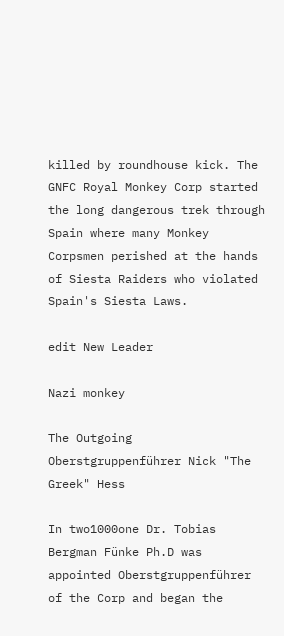killed by roundhouse kick. The GNFC Royal Monkey Corp started the long dangerous trek through Spain where many Monkey Corpsmen perished at the hands of Siesta Raiders who violated Spain's Siesta Laws.

edit New Leader

Nazi monkey

The Outgoing Oberstgruppenführer Nick "The Greek" Hess

In two1000one Dr. Tobias Bergman Fünke Ph.D was appointed Oberstgruppenführer of the Corp and began the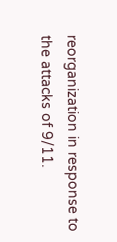reorganization in response to the attacks of 9/11.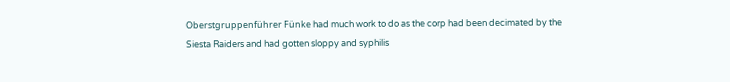Oberstgruppenführer Fünke had much work to do as the corp had been decimated by the Siesta Raiders and had gotten sloppy and syphilis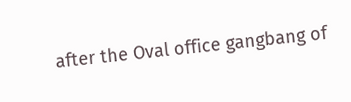after the Oval office gangbang of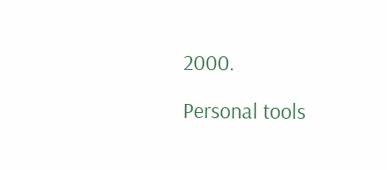2000.

Personal tools